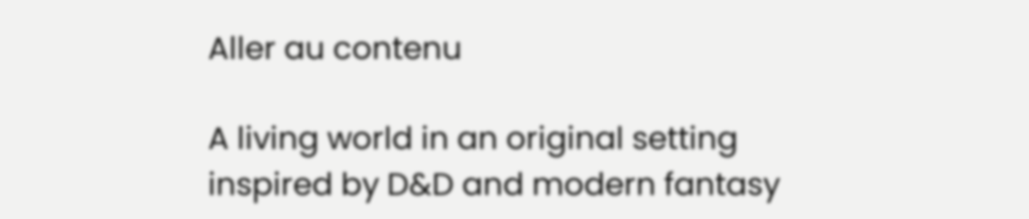Aller au contenu

A living world in an original setting inspired by D&D and modern fantasy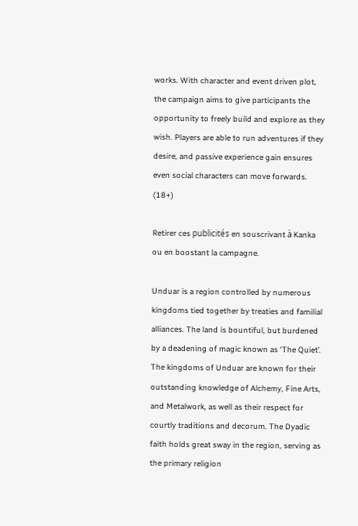works. With character and event driven plot, the campaign aims to give participants the opportunity to freely build and explore as they wish. Players are able to run adventures if they desire, and passive experience gain ensures even social characters can move forwards. (18+)

Retirer ces publicités en souscrivant à Kanka ou en boostant la campagne.

Unduar is a region controlled by numerous kingdoms tied together by treaties and familial alliances. The land is bountiful, but burdened by a deadening of magic known as ‘The Quiet’.  The kingdoms of Unduar are known for their outstanding knowledge of Alchemy, Fine Arts, and Metalwork, as well as their respect for courtly traditions and decorum. The Dyadic faith holds great sway in the region, serving as the primary religion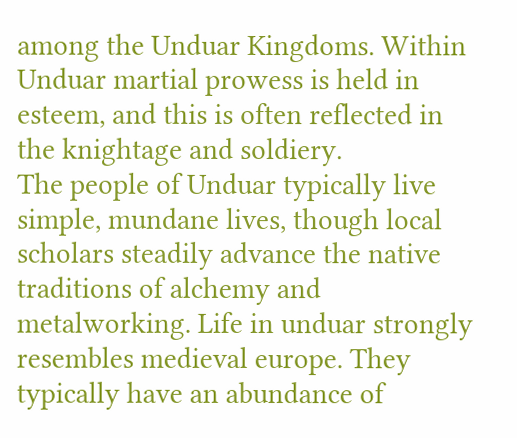among the Unduar Kingdoms. Within Unduar martial prowess is held in esteem, and this is often reflected in the knightage and soldiery.
The people of Unduar typically live simple, mundane lives, though local scholars steadily advance the native traditions of alchemy and metalworking. Life in unduar strongly resembles medieval europe. They typically have an abundance of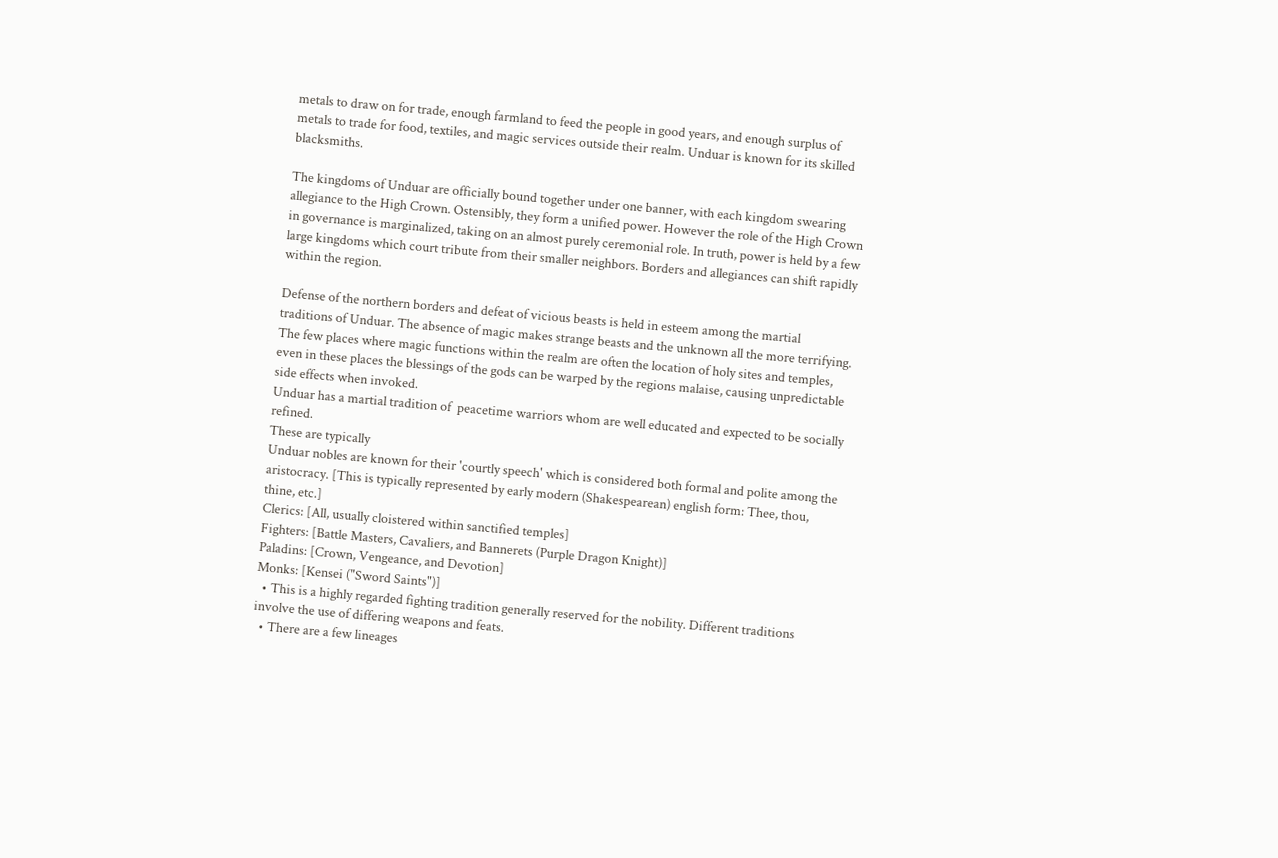metals to draw on for trade, enough farmland to feed the people in good years, and enough surplus of metals to trade for food, textiles, and magic services outside their realm. Unduar is known for its skilled blacksmiths.

The kingdoms of Unduar are officially bound together under one banner, with each kingdom swearing allegiance to the High Crown. Ostensibly, they form a unified power. However the role of the High Crown in governance is marginalized, taking on an almost purely ceremonial role. In truth, power is held by a few large kingdoms which court tribute from their smaller neighbors. Borders and allegiances can shift rapidly within the region.

Defense of the northern borders and defeat of vicious beasts is held in esteem among the martial traditions of Unduar. The absence of magic makes strange beasts and the unknown all the more terrifying.
The few places where magic functions within the realm are often the location of holy sites and temples, even in these places the blessings of the gods can be warped by the regions malaise, causing unpredictable side effects when invoked.
Unduar has a martial tradition of  peacetime warriors whom are well educated and expected to be socially refined.
These are typically
Unduar nobles are known for their 'courtly speech' which is considered both formal and polite among the aristocracy. [This is typically represented by early modern (Shakespearean) english form: Thee, thou, thine, etc.]
Clerics: [All, usually cloistered within sanctified temples]
Fighters: [Battle Masters, Cavaliers, and Bannerets (Purple Dragon Knight)]
Paladins: [Crown, Vengeance, and Devotion]
Monks: [Kensei ("Sword Saints")]
  • This is a highly regarded fighting tradition generally reserved for the nobility. Different traditions involve the use of differing weapons and feats.
  • There are a few lineages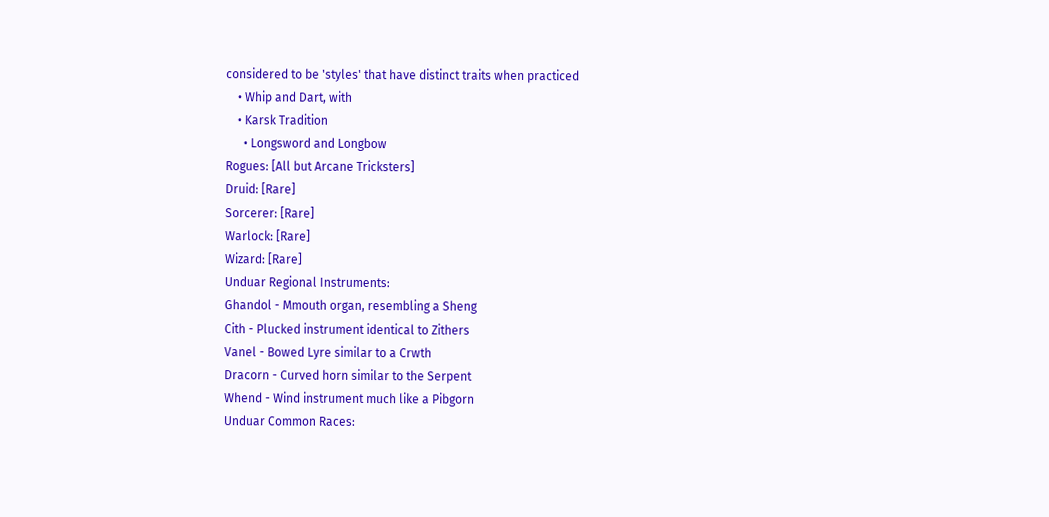considered to be 'styles' that have distinct traits when practiced
    • Whip and Dart, with
    • Karsk Tradition
      • Longsword and Longbow
Rogues: [All but Arcane Tricksters]
Druid: [Rare]
Sorcerer: [Rare]
Warlock: [Rare]
Wizard: [Rare]
Unduar Regional Instruments:
Ghandol - Mmouth organ, resembling a Sheng
Cith - Plucked instrument identical to Zithers
Vanel - Bowed Lyre similar to a Crwth
Dracorn - Curved horn similar to the Serpent
Whend - Wind instrument much like a Pibgorn
Unduar Common Races: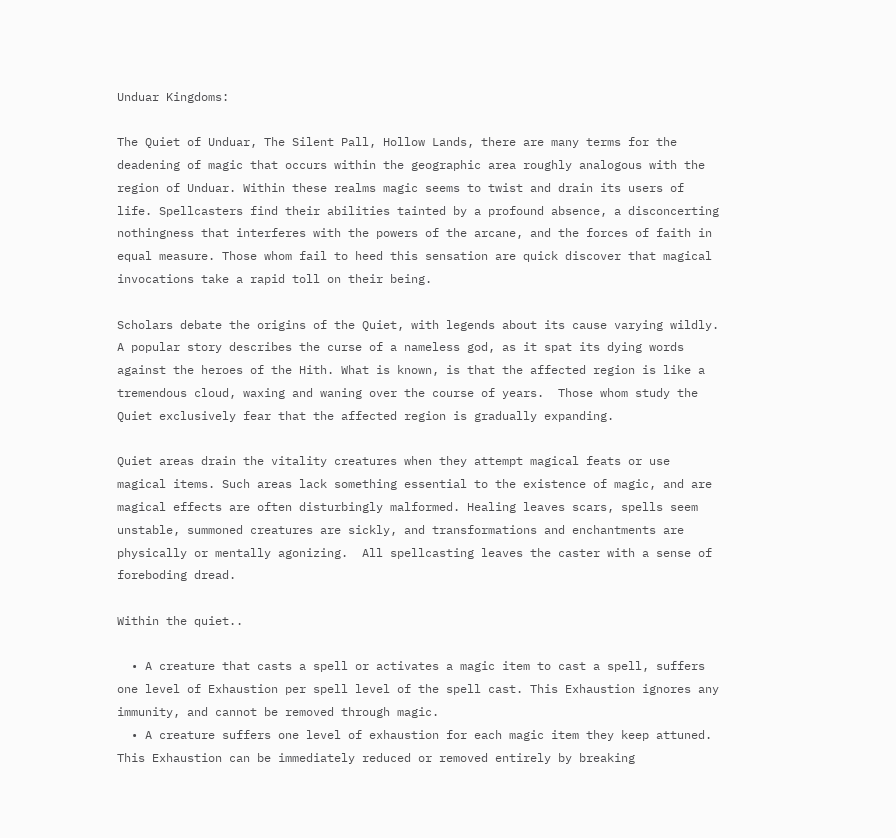Unduar Kingdoms:

The Quiet of Unduar, The Silent Pall, Hollow Lands, there are many terms for the deadening of magic that occurs within the geographic area roughly analogous with the region of Unduar. Within these realms magic seems to twist and drain its users of life. Spellcasters find their abilities tainted by a profound absence, a disconcerting nothingness that interferes with the powers of the arcane, and the forces of faith in equal measure. Those whom fail to heed this sensation are quick discover that magical invocations take a rapid toll on their being.

Scholars debate the origins of the Quiet, with legends about its cause varying wildly. A popular story describes the curse of a nameless god, as it spat its dying words against the heroes of the Hith. What is known, is that the affected region is like a tremendous cloud, waxing and waning over the course of years.  Those whom study the Quiet exclusively fear that the affected region is gradually expanding.

Quiet areas drain the vitality creatures when they attempt magical feats or use magical items. Such areas lack something essential to the existence of magic, and are magical effects are often disturbingly malformed. Healing leaves scars, spells seem unstable, summoned creatures are sickly, and transformations and enchantments are physically or mentally agonizing.  All spellcasting leaves the caster with a sense of foreboding dread.

Within the quiet..

  • A creature that casts a spell or activates a magic item to cast a spell, suffers one level of Exhaustion per spell level of the spell cast. This Exhaustion ignores any immunity, and cannot be removed through magic.
  • A creature suffers one level of exhaustion for each magic item they keep attuned. This Exhaustion can be immediately reduced or removed entirely by breaking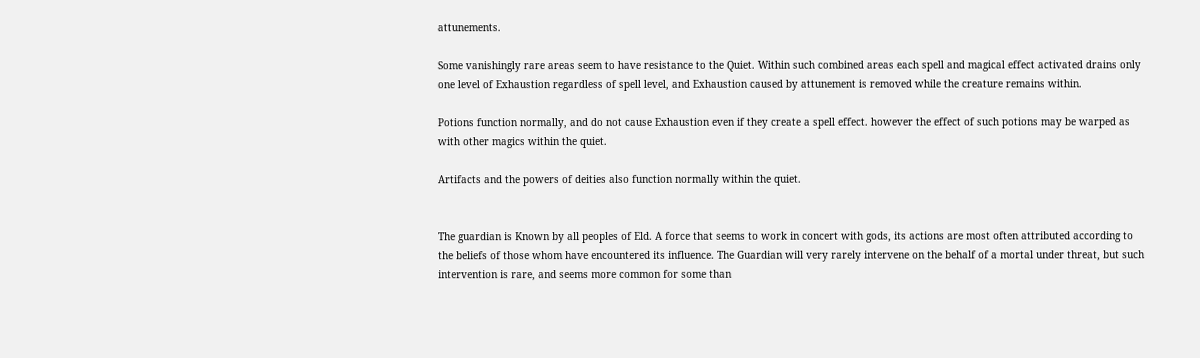attunements.

Some vanishingly rare areas seem to have resistance to the Quiet. Within such combined areas each spell and magical effect activated drains only one level of Exhaustion regardless of spell level, and Exhaustion caused by attunement is removed while the creature remains within.

Potions function normally, and do not cause Exhaustion even if they create a spell effect. however the effect of such potions may be warped as with other magics within the quiet.

Artifacts and the powers of deities also function normally within the quiet.


The guardian is Known by all peoples of Eld. A force that seems to work in concert with gods, its actions are most often attributed according to the beliefs of those whom have encountered its influence. The Guardian will very rarely intervene on the behalf of a mortal under threat, but such intervention is rare, and seems more common for some than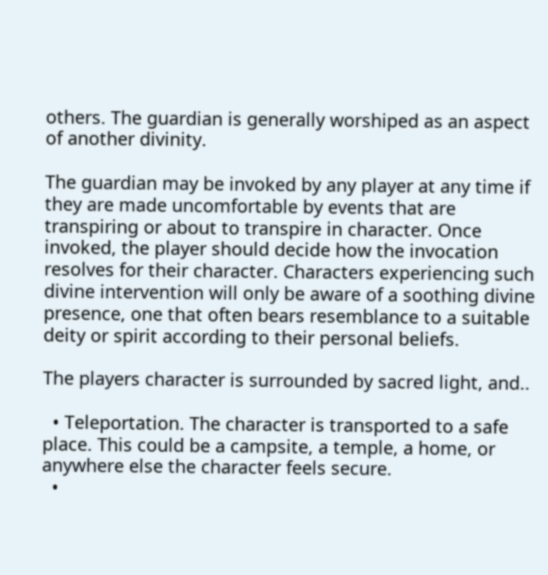others. The guardian is generally worshiped as an aspect of another divinity.

The guardian may be invoked by any player at any time if they are made uncomfortable by events that are transpiring or about to transpire in character. Once invoked, the player should decide how the invocation resolves for their character. Characters experiencing such divine intervention will only be aware of a soothing divine presence, one that often bears resemblance to a suitable deity or spirit according to their personal beliefs.

The players character is surrounded by sacred light, and..

  • Teleportation. The character is transported to a safe place. This could be a campsite, a temple, a home, or anywhere else the character feels secure.
  •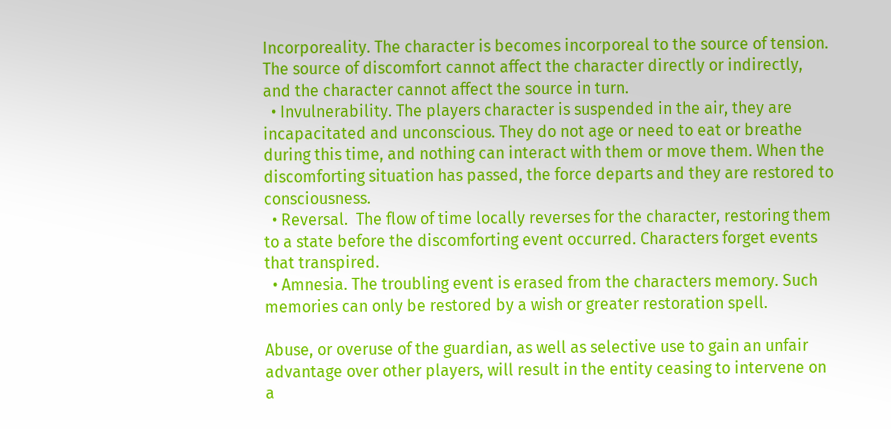Incorporeality. The character is becomes incorporeal to the source of tension. The source of discomfort cannot affect the character directly or indirectly, and the character cannot affect the source in turn.
  • Invulnerability. The players character is suspended in the air, they are incapacitated and unconscious. They do not age or need to eat or breathe during this time, and nothing can interact with them or move them. When the discomforting situation has passed, the force departs and they are restored to consciousness.
  • Reversal.  The flow of time locally reverses for the character, restoring them to a state before the discomforting event occurred. Characters forget events that transpired.
  • Amnesia. The troubling event is erased from the characters memory. Such memories can only be restored by a wish or greater restoration spell.

Abuse, or overuse of the guardian, as well as selective use to gain an unfair advantage over other players, will result in the entity ceasing to intervene on a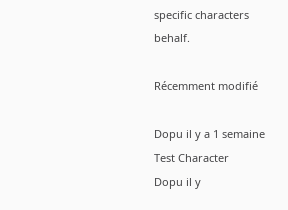specific characters behalf.

Récemment modifié

Dopu il y a 1 semaine
Test Character
Dopu il y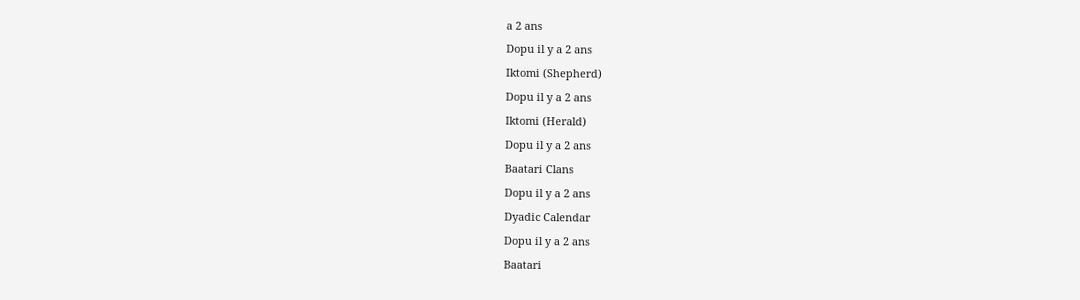a 2 ans
Dopu il y a 2 ans
Iktomi (Shepherd)
Dopu il y a 2 ans
Iktomi (Herald)
Dopu il y a 2 ans
Baatari Clans
Dopu il y a 2 ans
Dyadic Calendar
Dopu il y a 2 ans
Baatari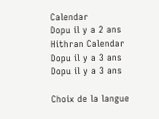Calendar
Dopu il y a 2 ans
Hithran Calendar
Dopu il y a 3 ans
Dopu il y a 3 ans

Choix de la langue